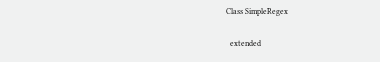Class SimpleRegex

  extended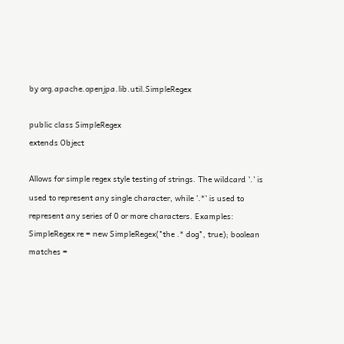by org.apache.openjpa.lib.util.SimpleRegex

public class SimpleRegex
extends Object

Allows for simple regex style testing of strings. The wildcard '.' is used to represent any single character, while '.*' is used to represent any series of 0 or more characters. Examples:
SimpleRegex re = new SimpleRegex("the .* dog", true); boolean matches =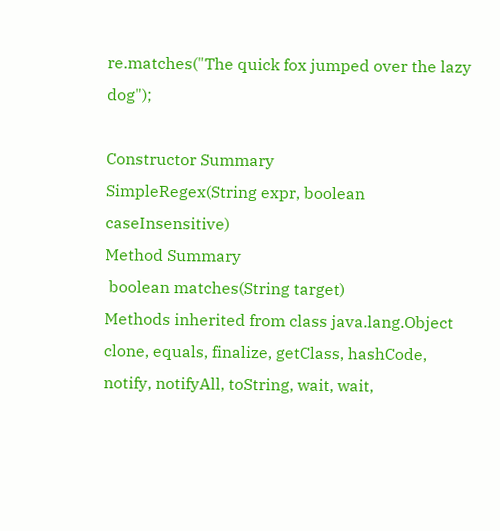re.matches("The quick fox jumped over the lazy dog");

Constructor Summary
SimpleRegex(String expr, boolean caseInsensitive)
Method Summary
 boolean matches(String target)
Methods inherited from class java.lang.Object
clone, equals, finalize, getClass, hashCode, notify, notifyAll, toString, wait, wait,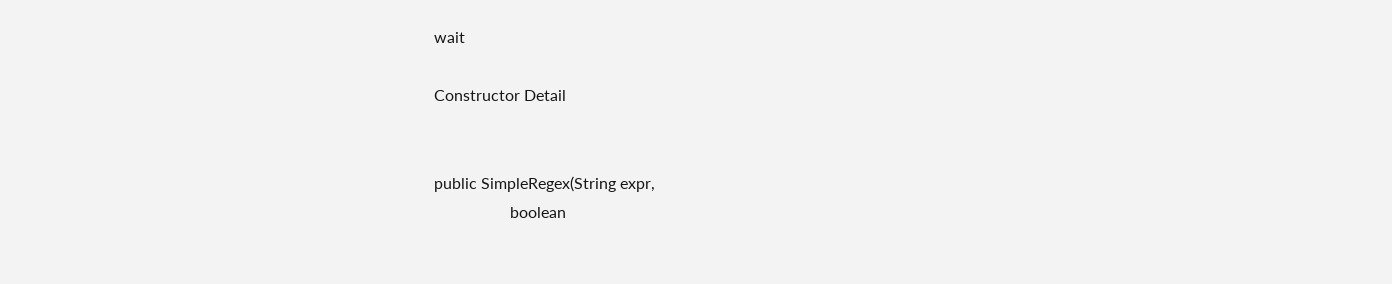wait

Constructor Detail


public SimpleRegex(String expr,
                   boolean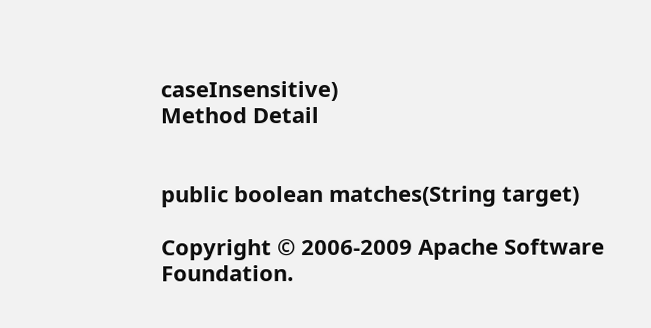caseInsensitive)
Method Detail


public boolean matches(String target)

Copyright © 2006-2009 Apache Software Foundation.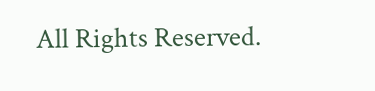All Rights Reserved.